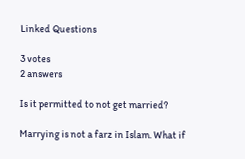Linked Questions

3 votes
2 answers

Is it permitted to not get married?

Marrying is not a farz in Islam. What if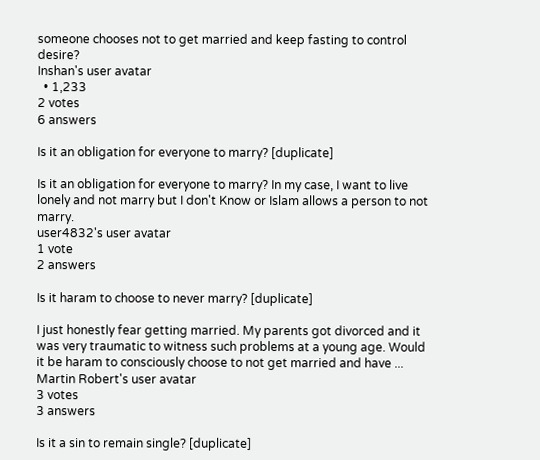someone chooses not to get married and keep fasting to control desire?
Inshan's user avatar
  • 1,233
2 votes
6 answers

Is it an obligation for everyone to marry? [duplicate]

Is it an obligation for everyone to marry? In my case, I want to live lonely and not marry but I don't Know or Islam allows a person to not marry.
user4832's user avatar
1 vote
2 answers

Is it haram to choose to never marry? [duplicate]

I just honestly fear getting married. My parents got divorced and it was very traumatic to witness such problems at a young age. Would it be haram to consciously choose to not get married and have ...
Martin Robert's user avatar
3 votes
3 answers

Is it a sin to remain single? [duplicate]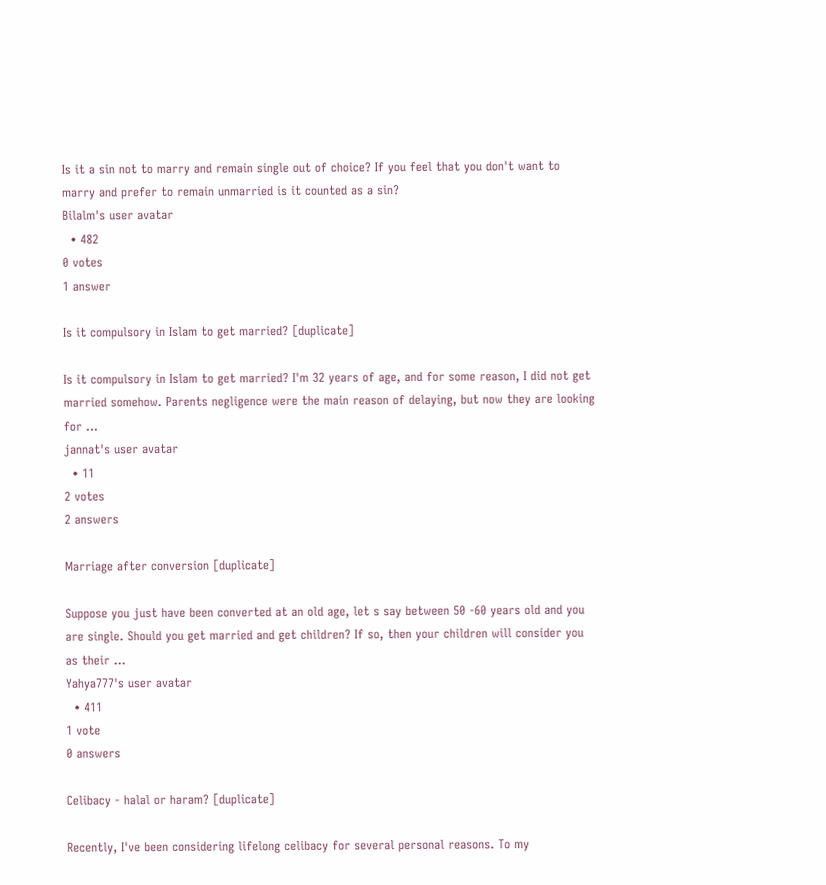Is it a sin not to marry and remain single out of choice? If you feel that you don't want to marry and prefer to remain unmarried is it counted as a sin?
Bilalm's user avatar
  • 482
0 votes
1 answer

Is it compulsory in Islam to get married? [duplicate]

Is it compulsory in Islam to get married? I'm 32 years of age, and for some reason, I did not get married somehow. Parents negligence were the main reason of delaying, but now they are looking for ...
jannat's user avatar
  • 11
2 votes
2 answers

Marriage after conversion [duplicate]

Suppose you just have been converted at an old age, let s say between 50 -60 years old and you are single. Should you get married and get children? If so, then your children will consider you as their ...
Yahya777's user avatar
  • 411
1 vote
0 answers

Celibacy - halal or haram? [duplicate]

Recently, I've been considering lifelong celibacy for several personal reasons. To my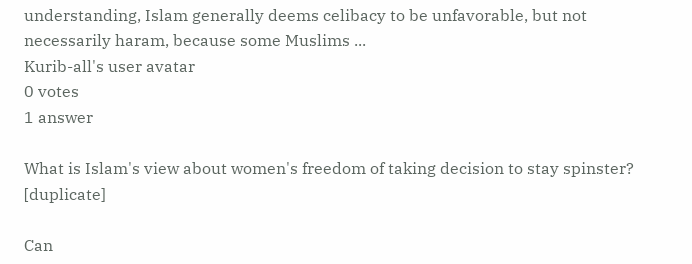understanding, Islam generally deems celibacy to be unfavorable, but not necessarily haram, because some Muslims ...
Kurib-all's user avatar
0 votes
1 answer

What is Islam's view about women's freedom of taking decision to stay spinster? [duplicate]

Can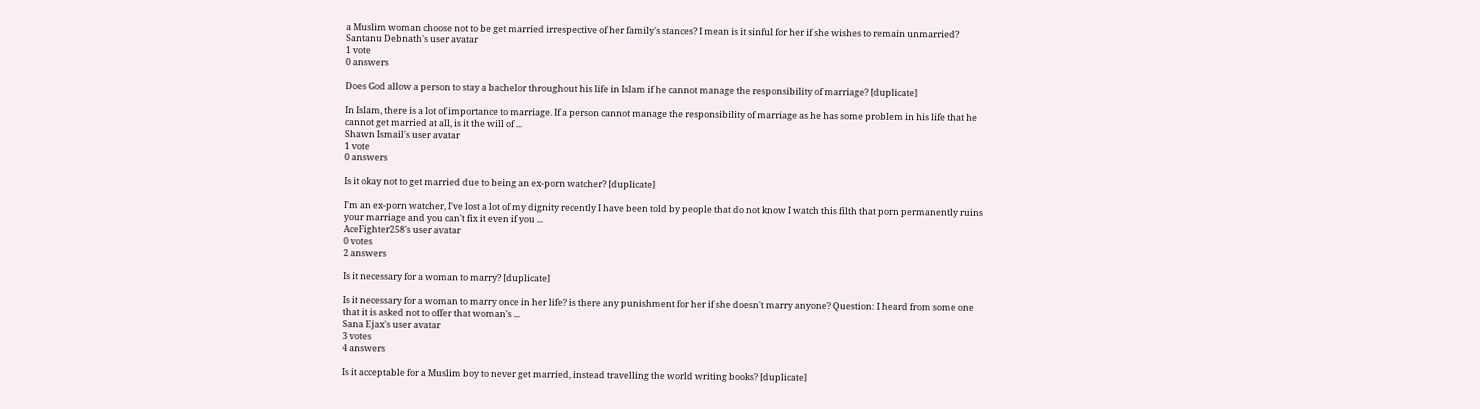a Muslim woman choose not to be get married irrespective of her family's stances? I mean is it sinful for her if she wishes to remain unmarried?
Santanu Debnath's user avatar
1 vote
0 answers

Does God allow a person to stay a bachelor throughout his life in Islam if he cannot manage the responsibility of marriage? [duplicate]

In Islam, there is a lot of importance to marriage. If a person cannot manage the responsibility of marriage as he has some problem in his life that he cannot get married at all, is it the will of ...
Shawn Ismail's user avatar
1 vote
0 answers

Is it okay not to get married due to being an ex-porn watcher? [duplicate]

I'm an ex-porn watcher, I've lost a lot of my dignity recently I have been told by people that do not know I watch this filth that porn permanently ruins your marriage and you can't fix it even if you ...
AceFighter258's user avatar
0 votes
2 answers

Is it necessary for a woman to marry? [duplicate]

Is it necessary for a woman to marry once in her life? is there any punishment for her if she doesn't marry anyone? Question: I heard from some one that it is asked not to offer that woman's ...
Sana Ejax's user avatar
3 votes
4 answers

Is it acceptable for a Muslim boy to never get married, instead travelling the world writing books? [duplicate]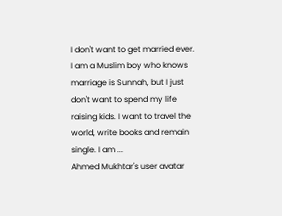I don't want to get married ever. I am a Muslim boy who knows marriage is Sunnah, but I just don't want to spend my life raising kids. I want to travel the world, write books and remain single. I am ...
Ahmed Mukhtar's user avatar